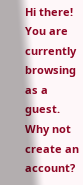Hi there! You are currently browsing as a guest. Why not create an account?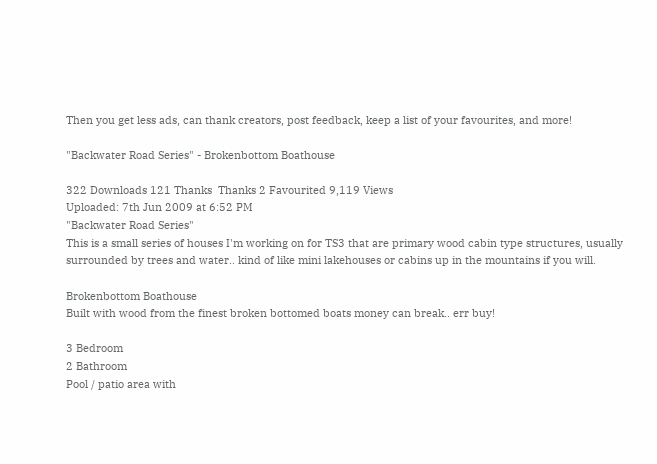Then you get less ads, can thank creators, post feedback, keep a list of your favourites, and more!

"Backwater Road Series" - Brokenbottom Boathouse

322 Downloads 121 Thanks  Thanks 2 Favourited 9,119 Views
Uploaded: 7th Jun 2009 at 6:52 PM
"Backwater Road Series"
This is a small series of houses I'm working on for TS3 that are primary wood cabin type structures, usually surrounded by trees and water.. kind of like mini lakehouses or cabins up in the mountains if you will.

Brokenbottom Boathouse
Built with wood from the finest broken bottomed boats money can break.. err buy!

3 Bedroom
2 Bathroom
Pool / patio area with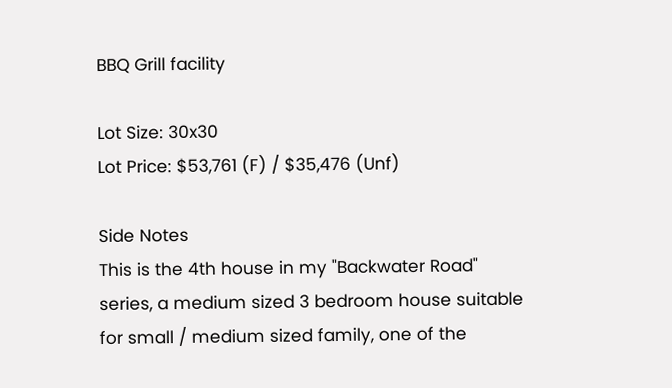BBQ Grill facility

Lot Size: 30x30
Lot Price: $53,761 (F) / $35,476 (Unf)

Side Notes
This is the 4th house in my "Backwater Road" series, a medium sized 3 bedroom house suitable for small / medium sized family, one of the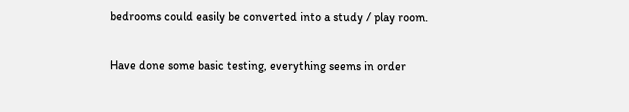bedrooms could easily be converted into a study / play room.

Have done some basic testing, everything seems in order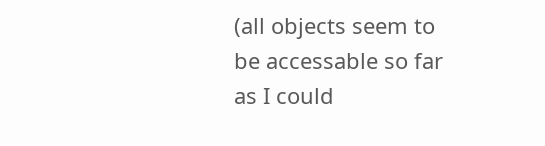(all objects seem to be accessable so far as I could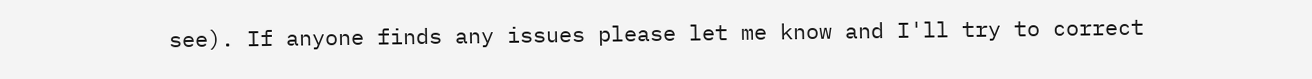see). If anyone finds any issues please let me know and I'll try to correct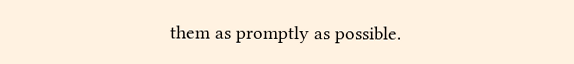them as promptly as possible.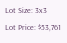Lot Size: 3x3
Lot Price: $53,761